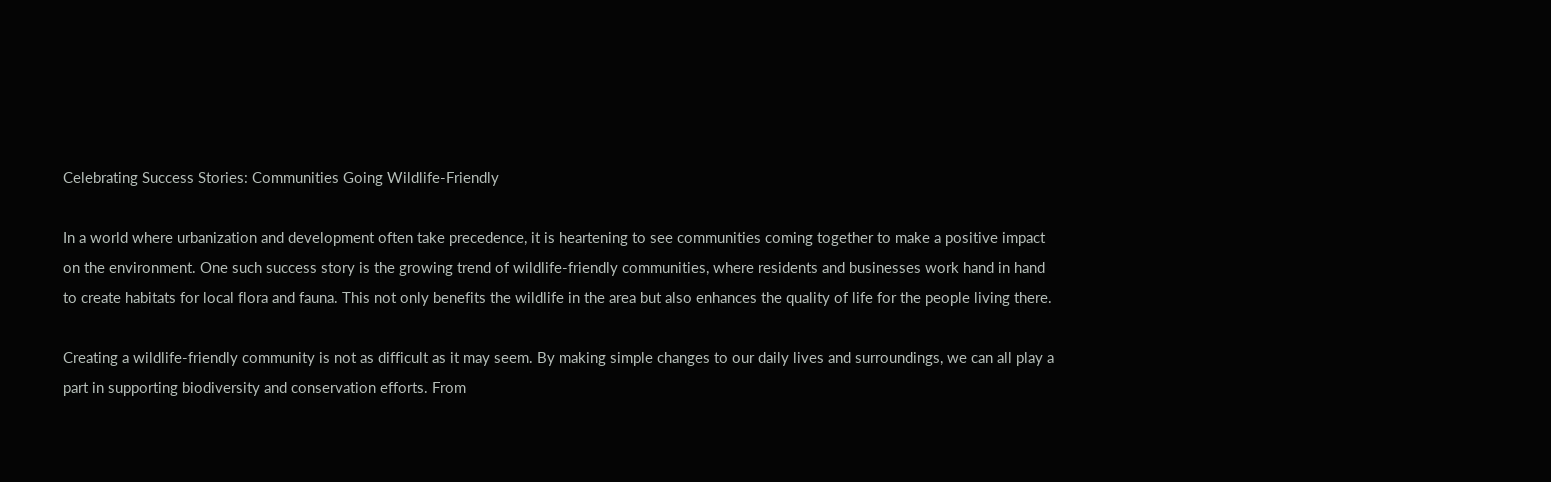Celebrating Success Stories: Communities Going Wildlife-Friendly

In a world where urbanization and development often take precedence, it is heartening to see communities coming together to make a positive impact on the environment. One such success story is the growing trend of wildlife-friendly communities, where residents and businesses work hand in hand to create habitats for local flora and fauna. This not only benefits the wildlife in the area but also enhances the quality of life for the people living there.

Creating a wildlife-friendly community is not as difficult as it may seem. By making simple changes to our daily lives and surroundings, we can all play a part in supporting biodiversity and conservation efforts. From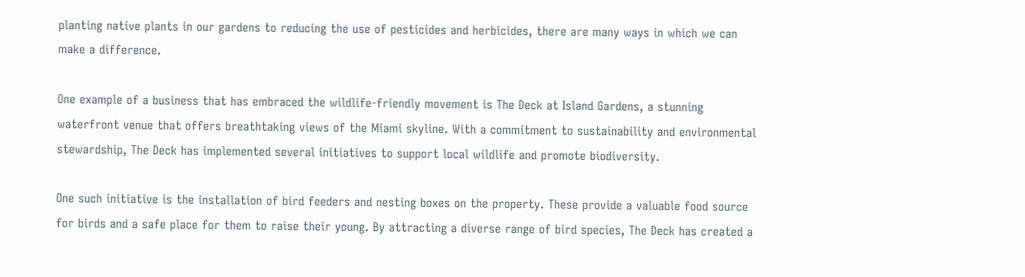planting native plants in our gardens to reducing the use of pesticides and herbicides, there are many ways in which we can make a difference.

One example of a business that has embraced the wildlife-friendly movement is The Deck at Island Gardens, a stunning waterfront venue that offers breathtaking views of the Miami skyline. With a commitment to sustainability and environmental stewardship, The Deck has implemented several initiatives to support local wildlife and promote biodiversity.

One such initiative is the installation of bird feeders and nesting boxes on the property. These provide a valuable food source for birds and a safe place for them to raise their young. By attracting a diverse range of bird species, The Deck has created a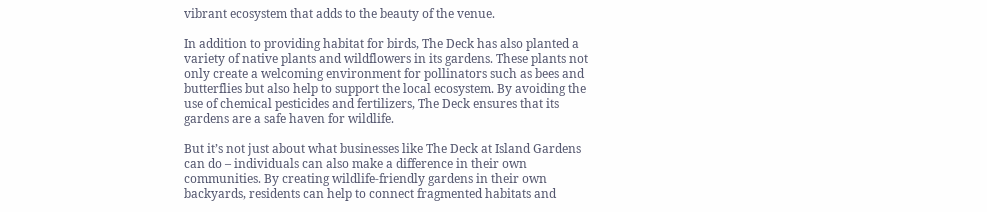vibrant ecosystem that adds to the beauty of the venue.

In addition to providing habitat for birds, The Deck has also planted a variety of native plants and wildflowers in its gardens. These plants not only create a welcoming environment for pollinators such as bees and butterflies but also help to support the local ecosystem. By avoiding the use of chemical pesticides and fertilizers, The Deck ensures that its gardens are a safe haven for wildlife.

But it’s not just about what businesses like The Deck at Island Gardens can do – individuals can also make a difference in their own communities. By creating wildlife-friendly gardens in their own backyards, residents can help to connect fragmented habitats and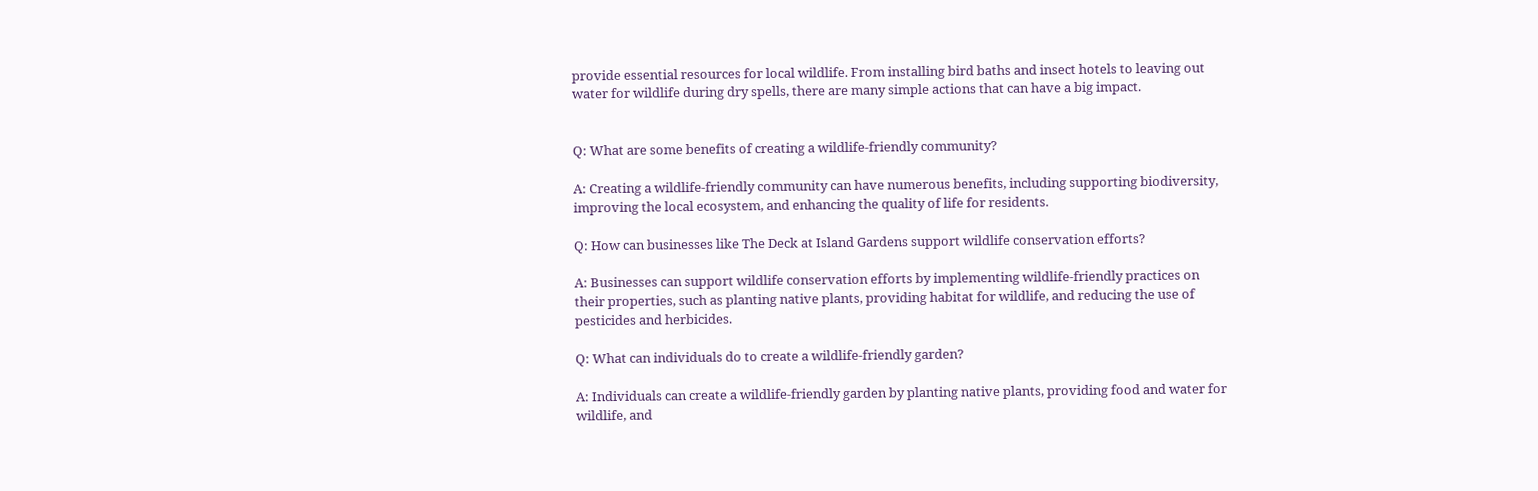provide essential resources for local wildlife. From installing bird baths and insect hotels to leaving out water for wildlife during dry spells, there are many simple actions that can have a big impact.


Q: What are some benefits of creating a wildlife-friendly community?

A: Creating a wildlife-friendly community can have numerous benefits, including supporting biodiversity, improving the local ecosystem, and enhancing the quality of life for residents.

Q: How can businesses like The Deck at Island Gardens support wildlife conservation efforts?

A: Businesses can support wildlife conservation efforts by implementing wildlife-friendly practices on their properties, such as planting native plants, providing habitat for wildlife, and reducing the use of pesticides and herbicides.

Q: What can individuals do to create a wildlife-friendly garden?

A: Individuals can create a wildlife-friendly garden by planting native plants, providing food and water for wildlife, and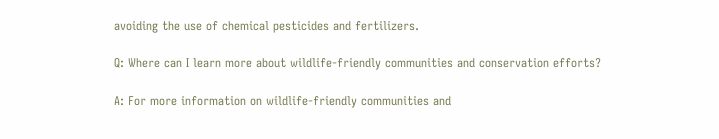avoiding the use of chemical pesticides and fertilizers.

Q: Where can I learn more about wildlife-friendly communities and conservation efforts?

A: For more information on wildlife-friendly communities and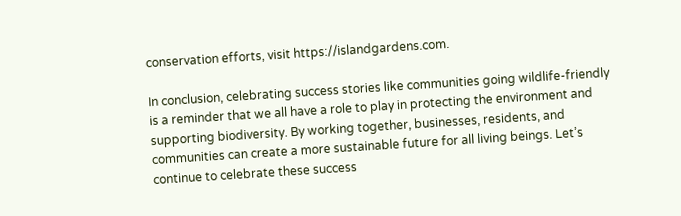conservation efforts, visit https://islandgardens.com.

In conclusion, celebrating success stories like communities going wildlife-friendly is a reminder that we all have a role to play in protecting the environment and supporting biodiversity. By working together, businesses, residents, and communities can create a more sustainable future for all living beings. Let’s continue to celebrate these success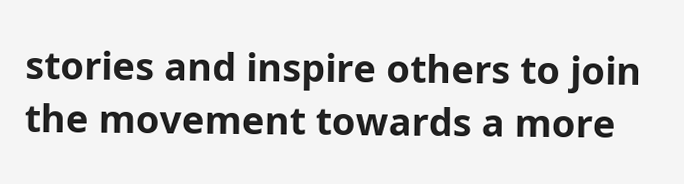stories and inspire others to join the movement towards a more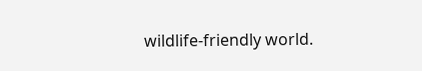wildlife-friendly world.